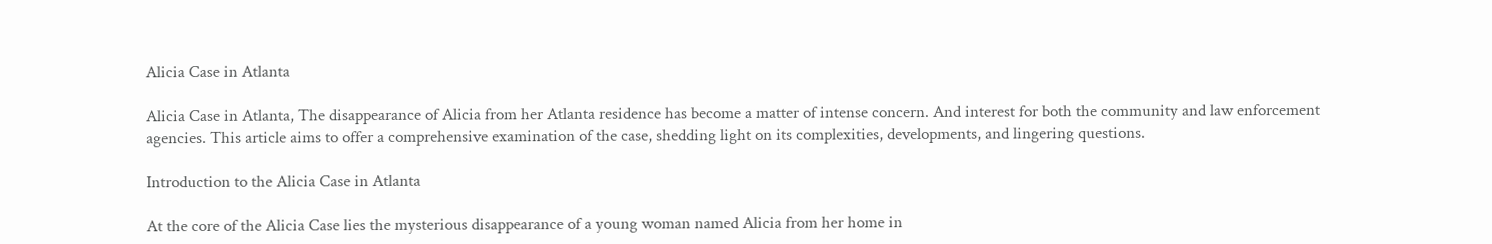Alicia Case in Atlanta

Alicia Case in Atlanta, The disappearance of Alicia from her Atlanta residence has become a matter of intense concern. And interest for both the community and law enforcement agencies. This article aims to offer a comprehensive examination of the case, shedding light on its complexities, developments, and lingering questions.

Introduction to the Alicia Case in Atlanta

At the core of the Alicia Case lies the mysterious disappearance of a young woman named Alicia from her home in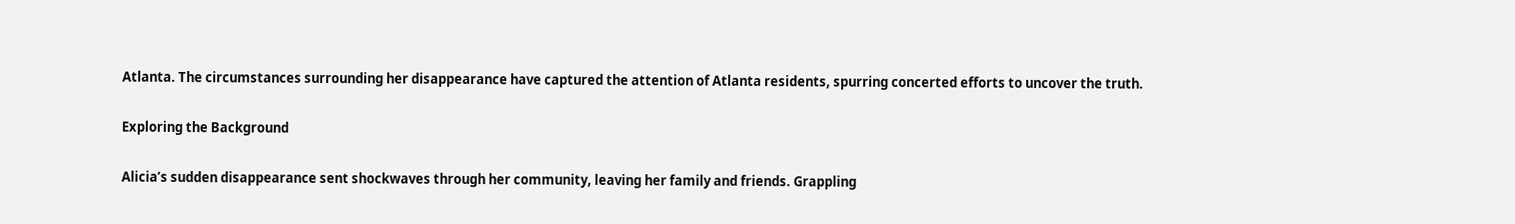Atlanta. The circumstances surrounding her disappearance have captured the attention of Atlanta residents, spurring concerted efforts to uncover the truth.

Exploring the Background

Alicia’s sudden disappearance sent shockwaves through her community, leaving her family and friends. Grappling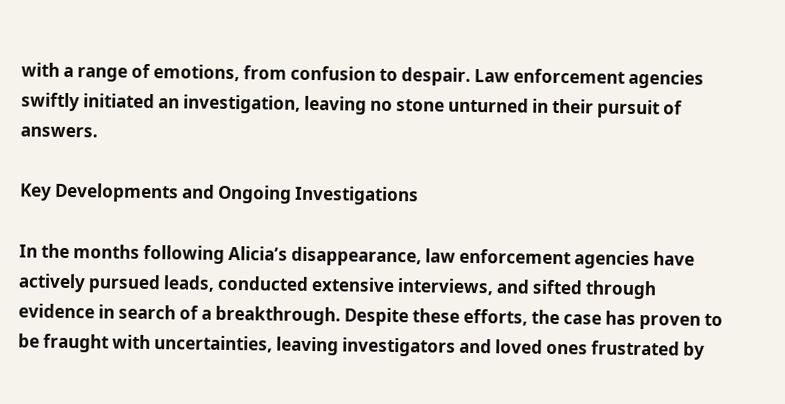with a range of emotions, from confusion to despair. Law enforcement agencies swiftly initiated an investigation, leaving no stone unturned in their pursuit of answers.

Key Developments and Ongoing Investigations

In the months following Alicia’s disappearance, law enforcement agencies have actively pursued leads, conducted extensive interviews, and sifted through evidence in search of a breakthrough. Despite these efforts, the case has proven to be fraught with uncertainties, leaving investigators and loved ones frustrated by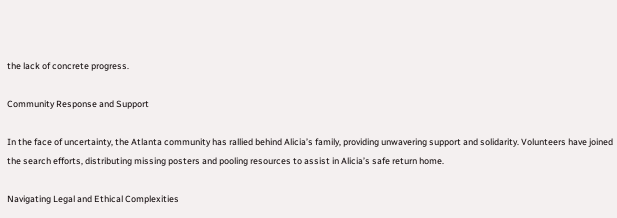the lack of concrete progress.

Community Response and Support

In the face of uncertainty, the Atlanta community has rallied behind Alicia’s family, providing unwavering support and solidarity. Volunteers have joined the search efforts, distributing missing posters and pooling resources to assist in Alicia’s safe return home.

Navigating Legal and Ethical Complexities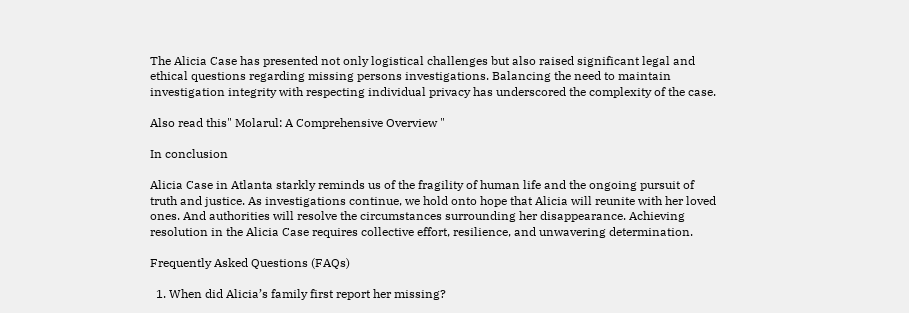The Alicia Case has presented not only logistical challenges but also raised significant legal and ethical questions regarding missing persons investigations. Balancing the need to maintain investigation integrity with respecting individual privacy has underscored the complexity of the case.

Also read this" Molarul: A Comprehensive Overview "

In conclusion

Alicia Case in Atlanta starkly reminds us of the fragility of human life and the ongoing pursuit of truth and justice. As investigations continue, we hold onto hope that Alicia will reunite with her loved ones. And authorities will resolve the circumstances surrounding her disappearance. Achieving resolution in the Alicia Case requires collective effort, resilience, and unwavering determination.

Frequently Asked Questions (FAQs)

  1. When did Alicia’s family first report her missing?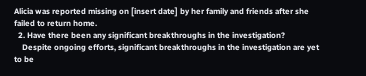Alicia was reported missing on [insert date] by her family and friends after she failed to return home.
  2. Have there been any significant breakthroughs in the investigation?
    Despite ongoing efforts, significant breakthroughs in the investigation are yet to be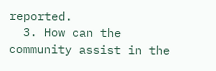reported.
  3. How can the community assist in the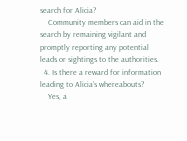search for Alicia?
    Community members can aid in the search by remaining vigilant and promptly reporting any potential leads or sightings to the authorities.
  4. Is there a reward for information leading to Alicia’s whereabouts?
    Yes, a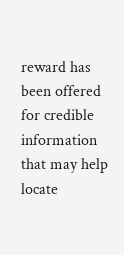reward has been offered for credible information that may help locate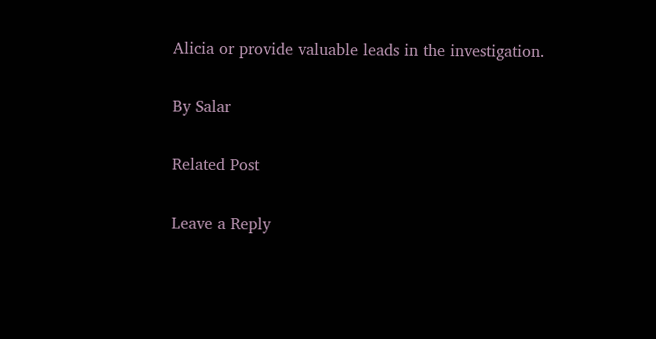Alicia or provide valuable leads in the investigation.

By Salar

Related Post

Leave a Reply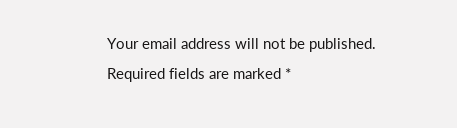Your email address will not be published. Required fields are marked *